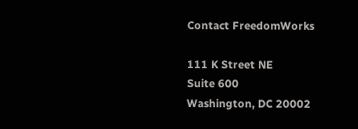Contact FreedomWorks

111 K Street NE
Suite 600
Washington, DC 20002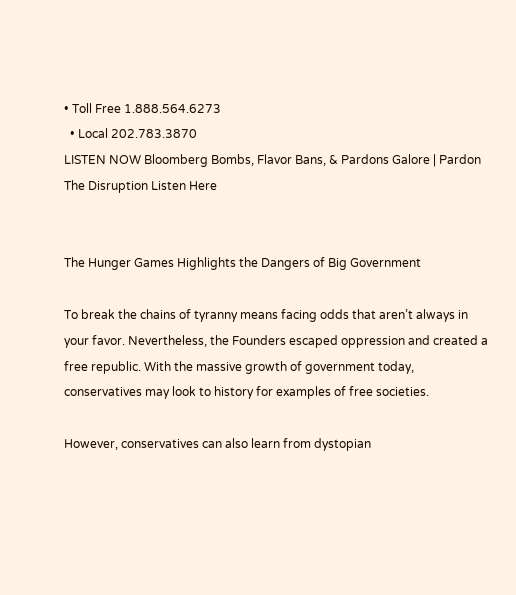• Toll Free 1.888.564.6273
  • Local 202.783.3870
LISTEN NOW Bloomberg Bombs, Flavor Bans, & Pardons Galore | Pardon The Disruption Listen Here


The Hunger Games Highlights the Dangers of Big Government

To break the chains of tyranny means facing odds that aren’t always in your favor. Nevertheless, the Founders escaped oppression and created a free republic. With the massive growth of government today, conservatives may look to history for examples of free societies.

However, conservatives can also learn from dystopian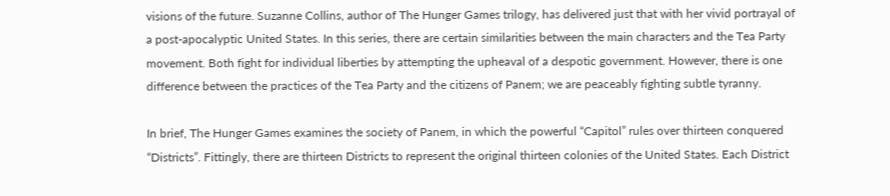visions of the future. Suzanne Collins, author of The Hunger Games trilogy, has delivered just that with her vivid portrayal of a post-apocalyptic United States. In this series, there are certain similarities between the main characters and the Tea Party movement. Both fight for individual liberties by attempting the upheaval of a despotic government. However, there is one difference between the practices of the Tea Party and the citizens of Panem; we are peaceably fighting subtle tyranny.

In brief, The Hunger Games examines the society of Panem, in which the powerful “Capitol” rules over thirteen conquered “Districts”. Fittingly, there are thirteen Districts to represent the original thirteen colonies of the United States. Each District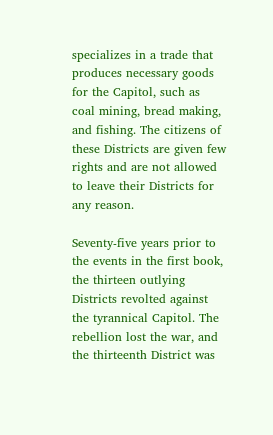specializes in a trade that produces necessary goods for the Capitol, such as coal mining, bread making, and fishing. The citizens of these Districts are given few rights and are not allowed to leave their Districts for any reason.

Seventy-five years prior to the events in the first book, the thirteen outlying Districts revolted against the tyrannical Capitol. The rebellion lost the war, and the thirteenth District was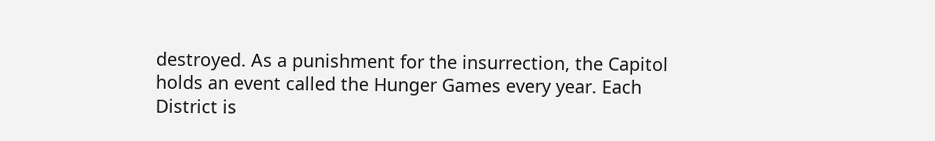destroyed. As a punishment for the insurrection, the Capitol holds an event called the Hunger Games every year. Each District is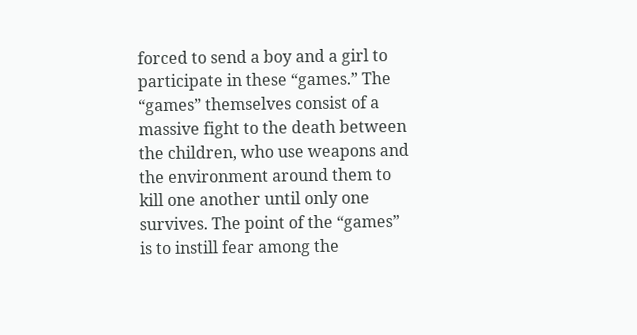forced to send a boy and a girl to participate in these “games.” The “games” themselves consist of a massive fight to the death between the children, who use weapons and the environment around them to kill one another until only one survives. The point of the “games” is to instill fear among the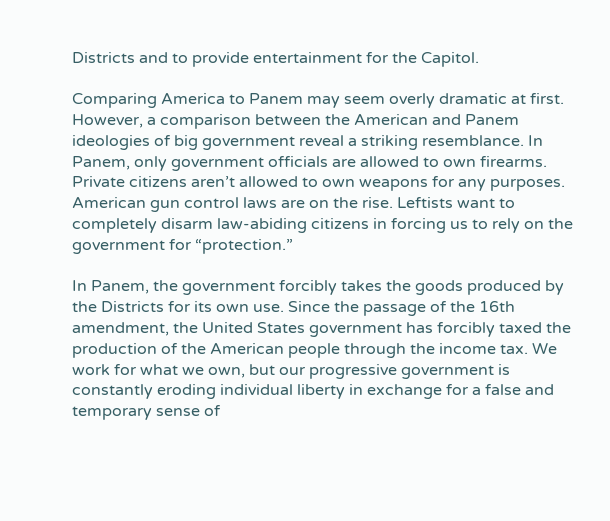Districts and to provide entertainment for the Capitol.

Comparing America to Panem may seem overly dramatic at first. However, a comparison between the American and Panem ideologies of big government reveal a striking resemblance. In Panem, only government officials are allowed to own firearms. Private citizens aren’t allowed to own weapons for any purposes. American gun control laws are on the rise. Leftists want to completely disarm law-abiding citizens in forcing us to rely on the government for “protection.”

In Panem, the government forcibly takes the goods produced by the Districts for its own use. Since the passage of the 16th amendment, the United States government has forcibly taxed the production of the American people through the income tax. We work for what we own, but our progressive government is constantly eroding individual liberty in exchange for a false and temporary sense of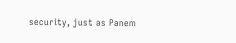security, just as Panem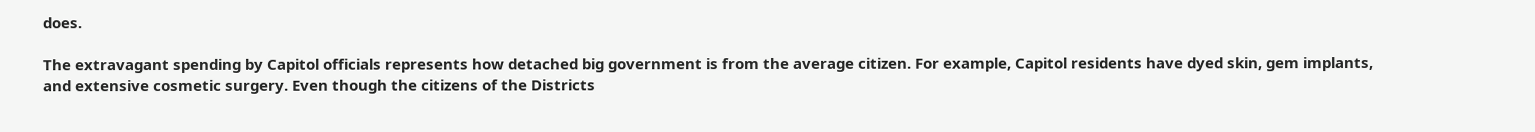does.

The extravagant spending by Capitol officials represents how detached big government is from the average citizen. For example, Capitol residents have dyed skin, gem implants, and extensive cosmetic surgery. Even though the citizens of the Districts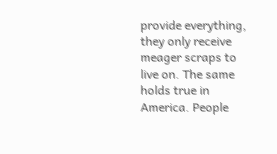provide everything, they only receive meager scraps to live on. The same holds true in America. People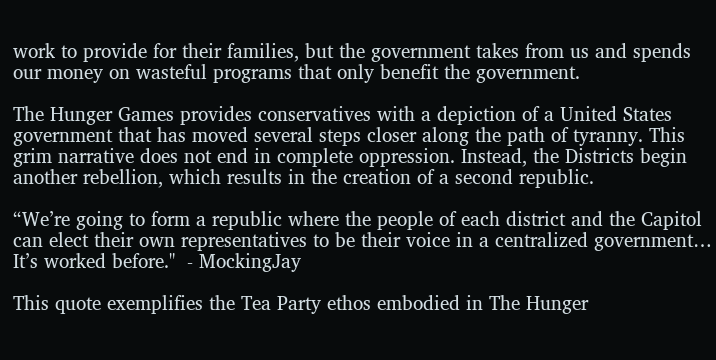work to provide for their families, but the government takes from us and spends our money on wasteful programs that only benefit the government.

The Hunger Games provides conservatives with a depiction of a United States government that has moved several steps closer along the path of tyranny. This grim narrative does not end in complete oppression. Instead, the Districts begin another rebellion, which results in the creation of a second republic.

“We’re going to form a republic where the people of each district and the Capitol can elect their own representatives to be their voice in a centralized government… It’s worked before."  - MockingJay

This quote exemplifies the Tea Party ethos embodied in The Hunger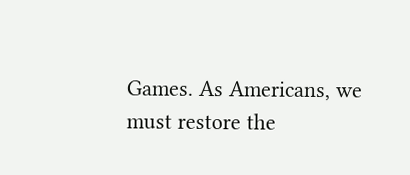Games. As Americans, we must restore the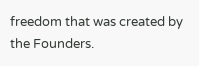freedom that was created by the Founders.